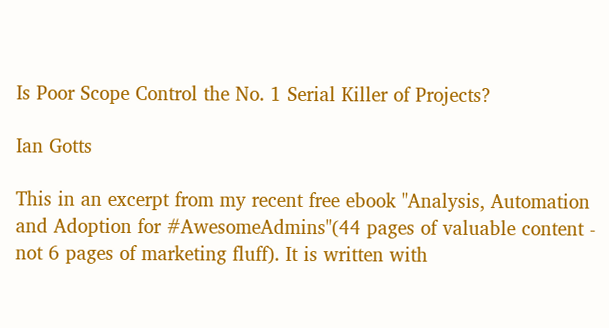Is Poor Scope Control the No. 1 Serial Killer of Projects?

Ian Gotts

This in an excerpt from my recent free ebook "Analysis, Automation and Adoption for #AwesomeAdmins"(44 pages of valuable content - not 6 pages of marketing fluff). It is written with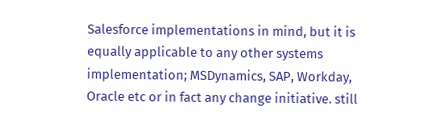Salesforce implementations in mind, but it is equally applicable to any other systems implementation; MSDynamics, SAP, Workday, Oracle etc or in fact any change initiative. still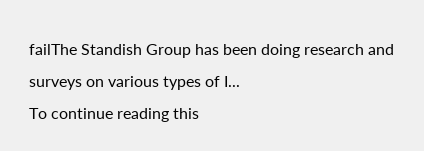failThe Standish Group has been doing research and surveys on various types of I...
To continue reading this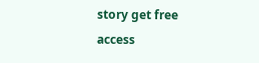story get free access